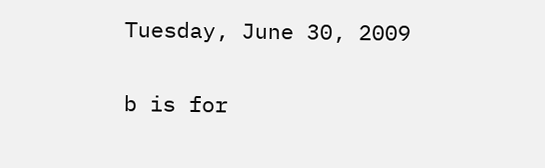Tuesday, June 30, 2009

b is for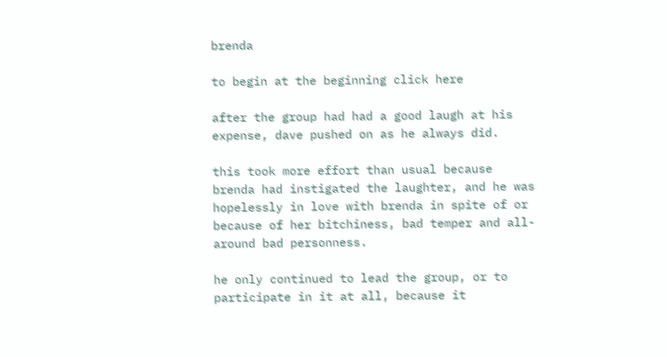brenda

to begin at the beginning click here

after the group had had a good laugh at his expense, dave pushed on as he always did.

this took more effort than usual because brenda had instigated the laughter, and he was hopelessly in love with brenda in spite of or because of her bitchiness, bad temper and all-around bad personness.

he only continued to lead the group, or to participate in it at all, because it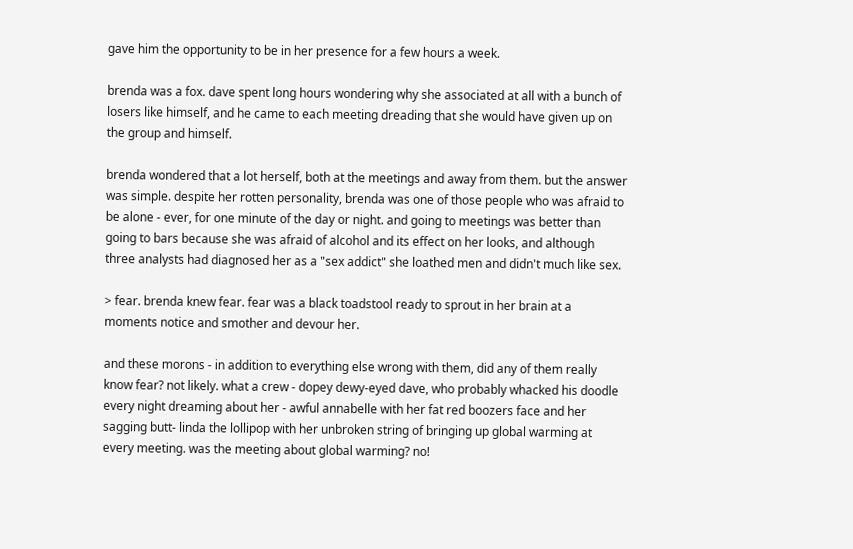gave him the opportunity to be in her presence for a few hours a week.

brenda was a fox. dave spent long hours wondering why she associated at all with a bunch of losers like himself, and he came to each meeting dreading that she would have given up on the group and himself.

brenda wondered that a lot herself, both at the meetings and away from them. but the answer was simple. despite her rotten personality, brenda was one of those people who was afraid to be alone - ever, for one minute of the day or night. and going to meetings was better than going to bars because she was afraid of alcohol and its effect on her looks, and although three analysts had diagnosed her as a "sex addict" she loathed men and didn't much like sex.

> fear. brenda knew fear. fear was a black toadstool ready to sprout in her brain at a moments notice and smother and devour her.

and these morons - in addition to everything else wrong with them, did any of them really know fear? not likely. what a crew - dopey dewy-eyed dave, who probably whacked his doodle every night dreaming about her - awful annabelle with her fat red boozers face and her sagging butt- linda the lollipop with her unbroken string of bringing up global warming at every meeting. was the meeting about global warming? no!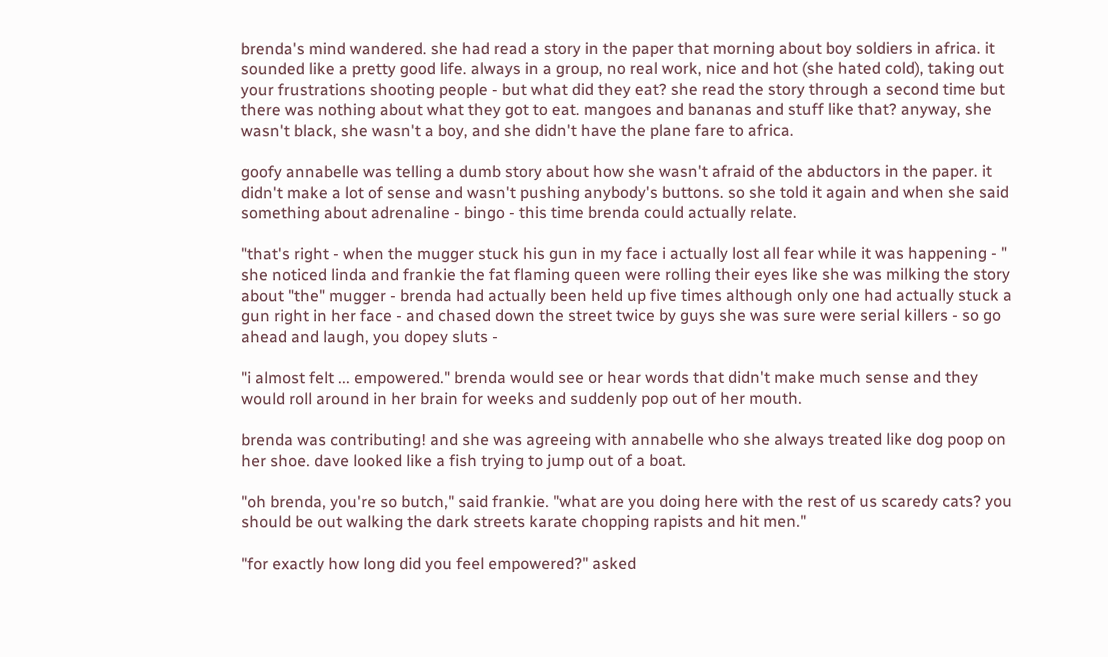brenda's mind wandered. she had read a story in the paper that morning about boy soldiers in africa. it sounded like a pretty good life. always in a group, no real work, nice and hot (she hated cold), taking out your frustrations shooting people - but what did they eat? she read the story through a second time but there was nothing about what they got to eat. mangoes and bananas and stuff like that? anyway, she wasn't black, she wasn't a boy, and she didn't have the plane fare to africa.

goofy annabelle was telling a dumb story about how she wasn't afraid of the abductors in the paper. it didn't make a lot of sense and wasn't pushing anybody's buttons. so she told it again and when she said something about adrenaline - bingo - this time brenda could actually relate.

"that's right - when the mugger stuck his gun in my face i actually lost all fear while it was happening - " she noticed linda and frankie the fat flaming queen were rolling their eyes like she was milking the story about "the" mugger - brenda had actually been held up five times although only one had actually stuck a gun right in her face - and chased down the street twice by guys she was sure were serial killers - so go ahead and laugh, you dopey sluts -

"i almost felt ... empowered." brenda would see or hear words that didn't make much sense and they would roll around in her brain for weeks and suddenly pop out of her mouth.

brenda was contributing! and she was agreeing with annabelle who she always treated like dog poop on her shoe. dave looked like a fish trying to jump out of a boat.

"oh brenda, you're so butch," said frankie. "what are you doing here with the rest of us scaredy cats? you should be out walking the dark streets karate chopping rapists and hit men."

"for exactly how long did you feel empowered?" asked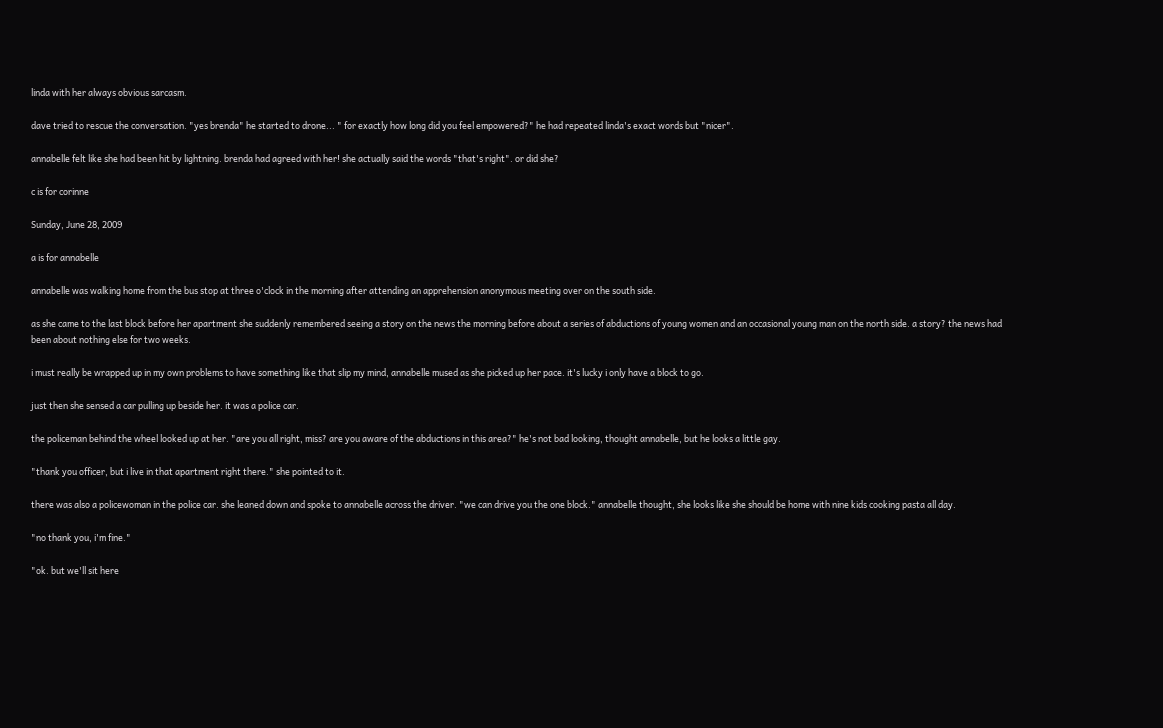linda with her always obvious sarcasm.

dave tried to rescue the conversation. "yes brenda" he started to drone... " for exactly how long did you feel empowered?" he had repeated linda's exact words but "nicer".

annabelle felt like she had been hit by lightning. brenda had agreed with her! she actually said the words "that's right". or did she?

c is for corinne

Sunday, June 28, 2009

a is for annabelle

annabelle was walking home from the bus stop at three o'clock in the morning after attending an apprehension anonymous meeting over on the south side.

as she came to the last block before her apartment she suddenly remembered seeing a story on the news the morning before about a series of abductions of young women and an occasional young man on the north side. a story? the news had been about nothing else for two weeks.

i must really be wrapped up in my own problems to have something like that slip my mind, annabelle mused as she picked up her pace. it's lucky i only have a block to go.

just then she sensed a car pulling up beside her. it was a police car.

the policeman behind the wheel looked up at her. "are you all right, miss? are you aware of the abductions in this area?" he's not bad looking, thought annabelle, but he looks a little gay.

"thank you officer, but i live in that apartment right there." she pointed to it.

there was also a policewoman in the police car. she leaned down and spoke to annabelle across the driver. "we can drive you the one block." annabelle thought, she looks like she should be home with nine kids cooking pasta all day.

"no thank you, i'm fine."

"ok. but we'll sit here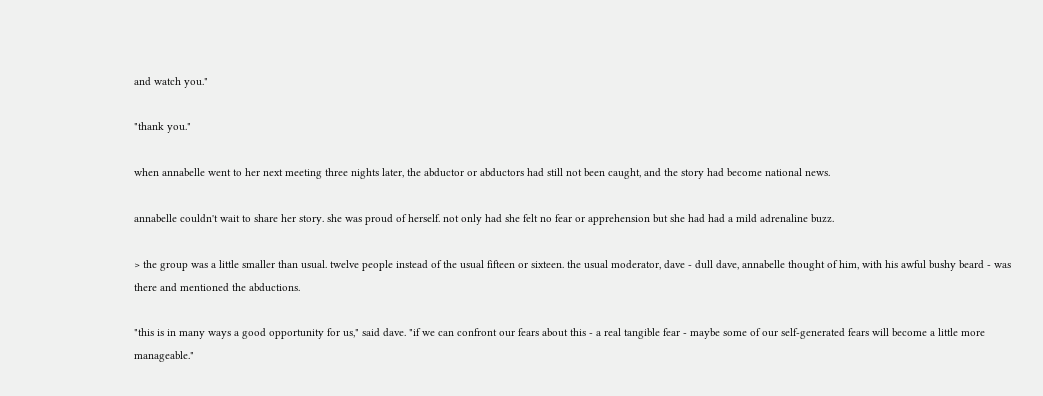and watch you."

"thank you."

when annabelle went to her next meeting three nights later, the abductor or abductors had still not been caught, and the story had become national news.

annabelle couldn't wait to share her story. she was proud of herself. not only had she felt no fear or apprehension but she had had a mild adrenaline buzz.

> the group was a little smaller than usual. twelve people instead of the usual fifteen or sixteen. the usual moderator, dave - dull dave, annabelle thought of him, with his awful bushy beard - was there and mentioned the abductions.

"this is in many ways a good opportunity for us," said dave. "if we can confront our fears about this - a real tangible fear - maybe some of our self-generated fears will become a little more manageable."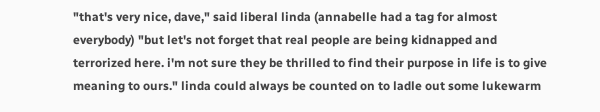"that's very nice, dave," said liberal linda (annabelle had a tag for almost everybody) "but let's not forget that real people are being kidnapped and terrorized here. i'm not sure they be thrilled to find their purpose in life is to give meaning to ours." linda could always be counted on to ladle out some lukewarm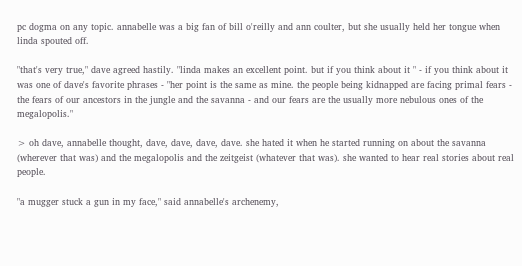pc dogma on any topic. annabelle was a big fan of bill o'reilly and ann coulter, but she usually held her tongue when linda spouted off.

"that's very true," dave agreed hastily. "linda makes an excellent point. but if you think about it " - if you think about it was one of dave's favorite phrases - "her point is the same as mine. the people being kidnapped are facing primal fears - the fears of our ancestors in the jungle and the savanna - and our fears are the usually more nebulous ones of the megalopolis."

> oh dave, annabelle thought, dave, dave, dave, dave. she hated it when he started running on about the savanna (wherever that was) and the megalopolis and the zeitgeist (whatever that was). she wanted to hear real stories about real people.

"a mugger stuck a gun in my face," said annabelle's archenemy,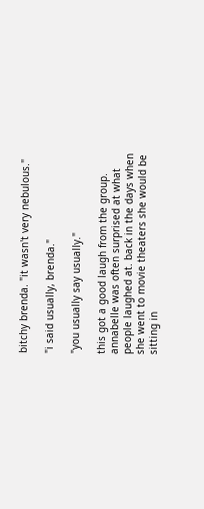bitchy brenda. "it wasn't very nebulous."

"i said usually, brenda."

"you usually say usually."

this got a good laugh from the group. annabelle was often surprised at what people laughed at. back in the days when she went to movie theaters she would be sitting in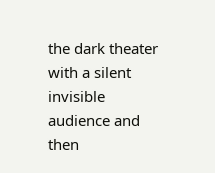the dark theater with a silent invisible audience and then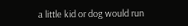a little kid or dog would run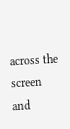across the screen and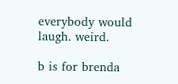everybody would laugh. weird.

b is for brenda